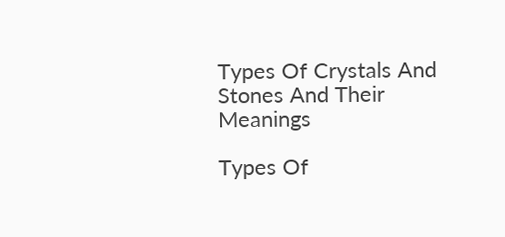Types Of Crystals And Stones And Their Meanings

Types Of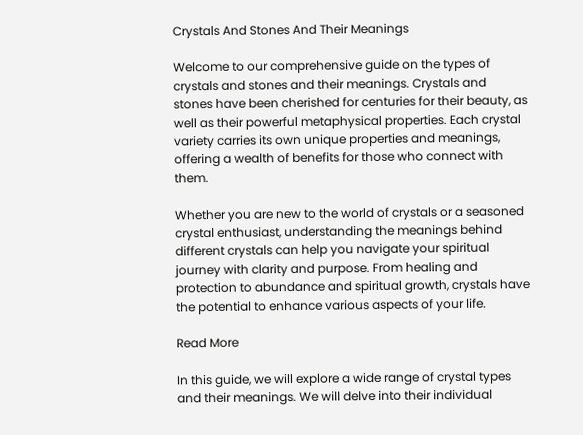Crystals And Stones And Their Meanings

Welcome to our comprehensive guide on the types of crystals and stones and their meanings. Crystals and stones have been cherished for centuries for their beauty, as well as their powerful metaphysical properties. Each crystal variety carries its own unique properties and meanings, offering a wealth of benefits for those who connect with them.

Whether you are new to the world of crystals or a seasoned crystal enthusiast, understanding the meanings behind different crystals can help you navigate your spiritual journey with clarity and purpose. From healing and protection to abundance and spiritual growth, crystals have the potential to enhance various aspects of your life.

Read More

In this guide, we will explore a wide range of crystal types and their meanings. We will delve into their individual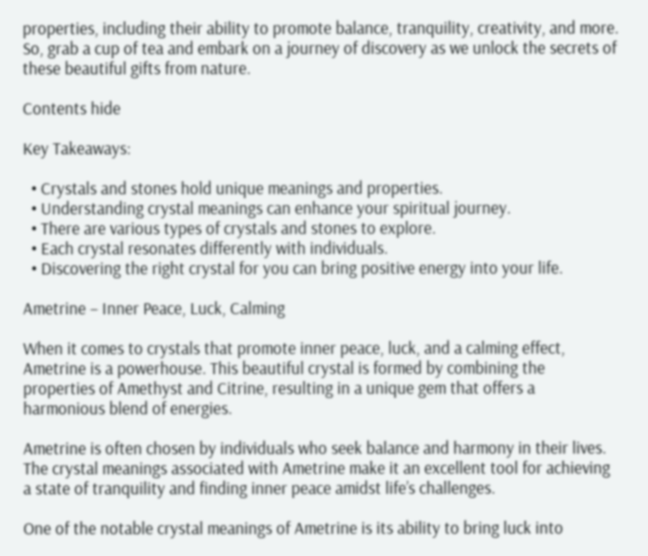properties, including their ability to promote balance, tranquility, creativity, and more. So, grab a cup of tea and embark on a journey of discovery as we unlock the secrets of these beautiful gifts from nature.

Contents hide

Key Takeaways:

  • Crystals and stones hold unique meanings and properties.
  • Understanding crystal meanings can enhance your spiritual journey.
  • There are various types of crystals and stones to explore.
  • Each crystal resonates differently with individuals.
  • Discovering the right crystal for you can bring positive energy into your life.

Ametrine – Inner Peace, Luck, Calming

When it comes to crystals that promote inner peace, luck, and a calming effect, Ametrine is a powerhouse. This beautiful crystal is formed by combining the properties of Amethyst and Citrine, resulting in a unique gem that offers a harmonious blend of energies.

Ametrine is often chosen by individuals who seek balance and harmony in their lives. The crystal meanings associated with Ametrine make it an excellent tool for achieving a state of tranquility and finding inner peace amidst life’s challenges.

One of the notable crystal meanings of Ametrine is its ability to bring luck into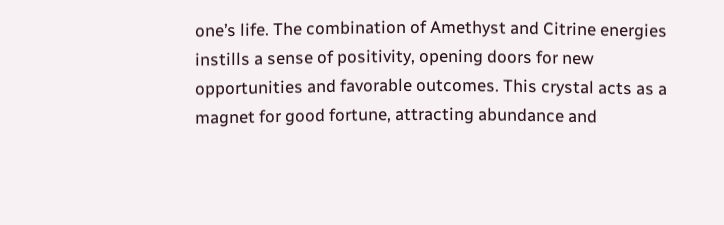one’s life. The combination of Amethyst and Citrine energies instills a sense of positivity, opening doors for new opportunities and favorable outcomes. This crystal acts as a magnet for good fortune, attracting abundance and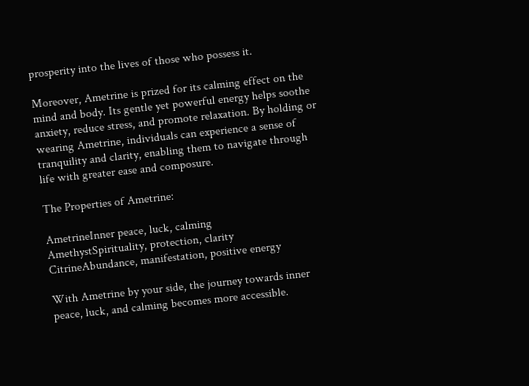prosperity into the lives of those who possess it.

Moreover, Ametrine is prized for its calming effect on the mind and body. Its gentle yet powerful energy helps soothe anxiety, reduce stress, and promote relaxation. By holding or wearing Ametrine, individuals can experience a sense of tranquility and clarity, enabling them to navigate through life with greater ease and composure.

The Properties of Ametrine:

AmetrineInner peace, luck, calming
AmethystSpirituality, protection, clarity
CitrineAbundance, manifestation, positive energy

With Ametrine by your side, the journey towards inner peace, luck, and calming becomes more accessible.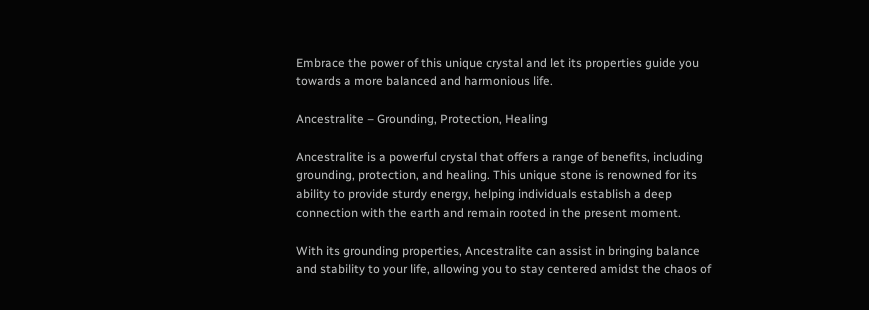Embrace the power of this unique crystal and let its properties guide you towards a more balanced and harmonious life.

Ancestralite – Grounding, Protection, Healing

Ancestralite is a powerful crystal that offers a range of benefits, including grounding, protection, and healing. This unique stone is renowned for its ability to provide sturdy energy, helping individuals establish a deep connection with the earth and remain rooted in the present moment.

With its grounding properties, Ancestralite can assist in bringing balance and stability to your life, allowing you to stay centered amidst the chaos of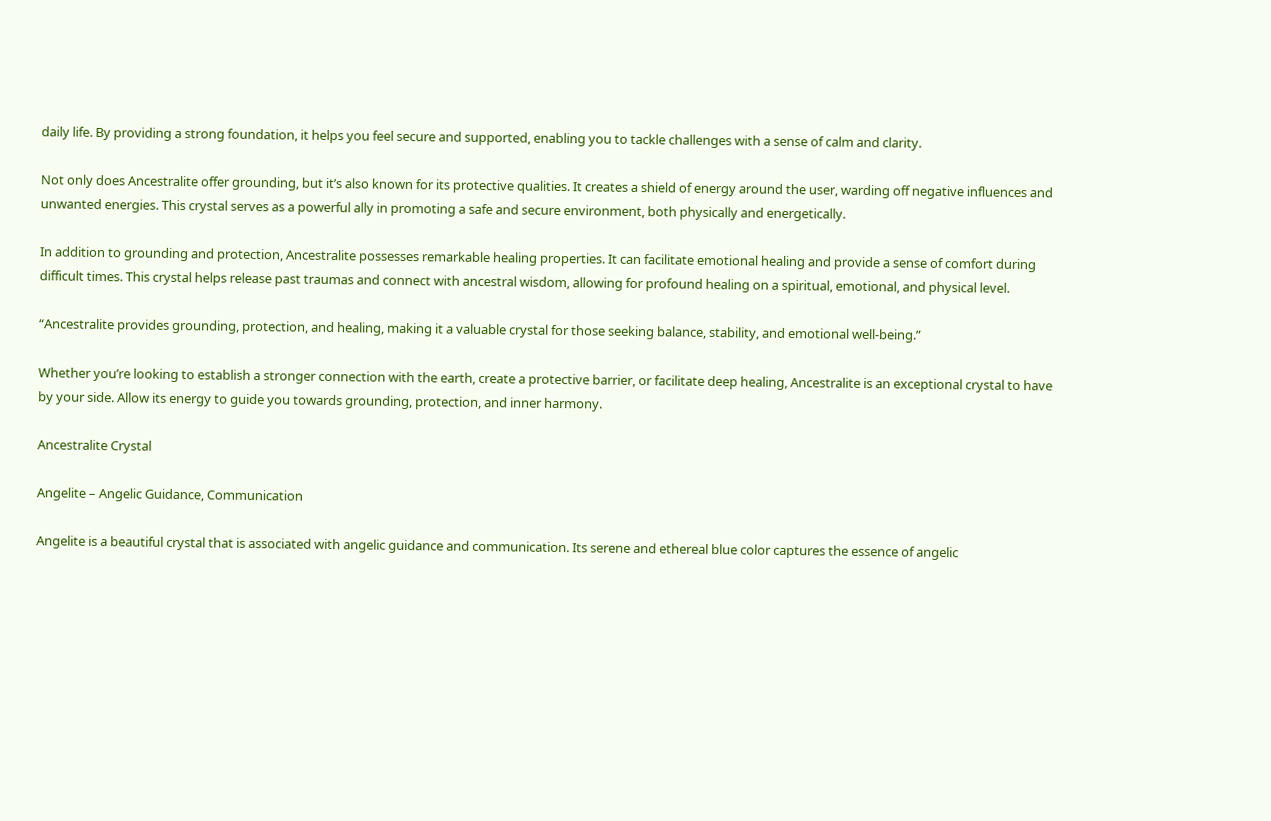daily life. By providing a strong foundation, it helps you feel secure and supported, enabling you to tackle challenges with a sense of calm and clarity.

Not only does Ancestralite offer grounding, but it’s also known for its protective qualities. It creates a shield of energy around the user, warding off negative influences and unwanted energies. This crystal serves as a powerful ally in promoting a safe and secure environment, both physically and energetically.

In addition to grounding and protection, Ancestralite possesses remarkable healing properties. It can facilitate emotional healing and provide a sense of comfort during difficult times. This crystal helps release past traumas and connect with ancestral wisdom, allowing for profound healing on a spiritual, emotional, and physical level.

“Ancestralite provides grounding, protection, and healing, making it a valuable crystal for those seeking balance, stability, and emotional well-being.”

Whether you’re looking to establish a stronger connection with the earth, create a protective barrier, or facilitate deep healing, Ancestralite is an exceptional crystal to have by your side. Allow its energy to guide you towards grounding, protection, and inner harmony.

Ancestralite Crystal

Angelite – Angelic Guidance, Communication

Angelite is a beautiful crystal that is associated with angelic guidance and communication. Its serene and ethereal blue color captures the essence of angelic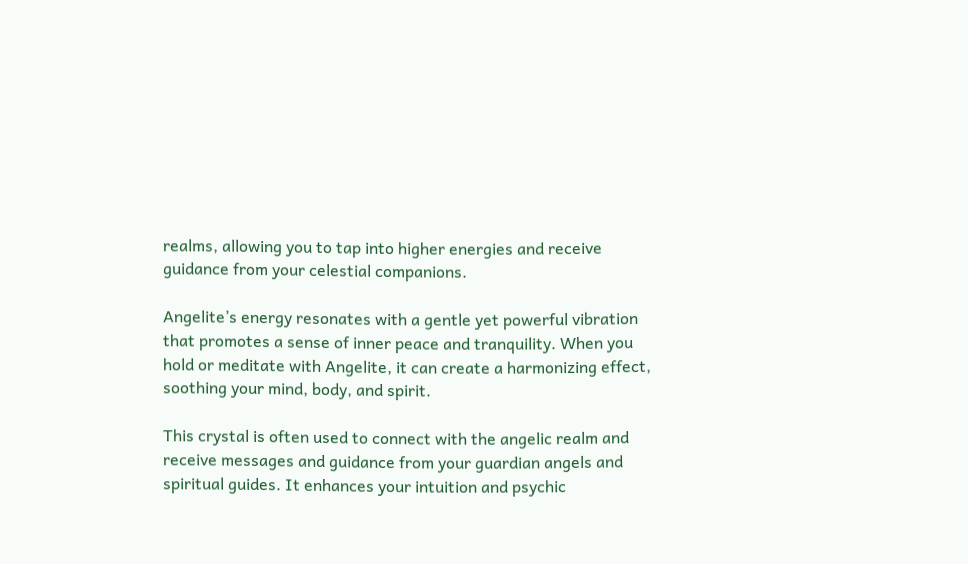realms, allowing you to tap into higher energies and receive guidance from your celestial companions.

Angelite’s energy resonates with a gentle yet powerful vibration that promotes a sense of inner peace and tranquility. When you hold or meditate with Angelite, it can create a harmonizing effect, soothing your mind, body, and spirit.

This crystal is often used to connect with the angelic realm and receive messages and guidance from your guardian angels and spiritual guides. It enhances your intuition and psychic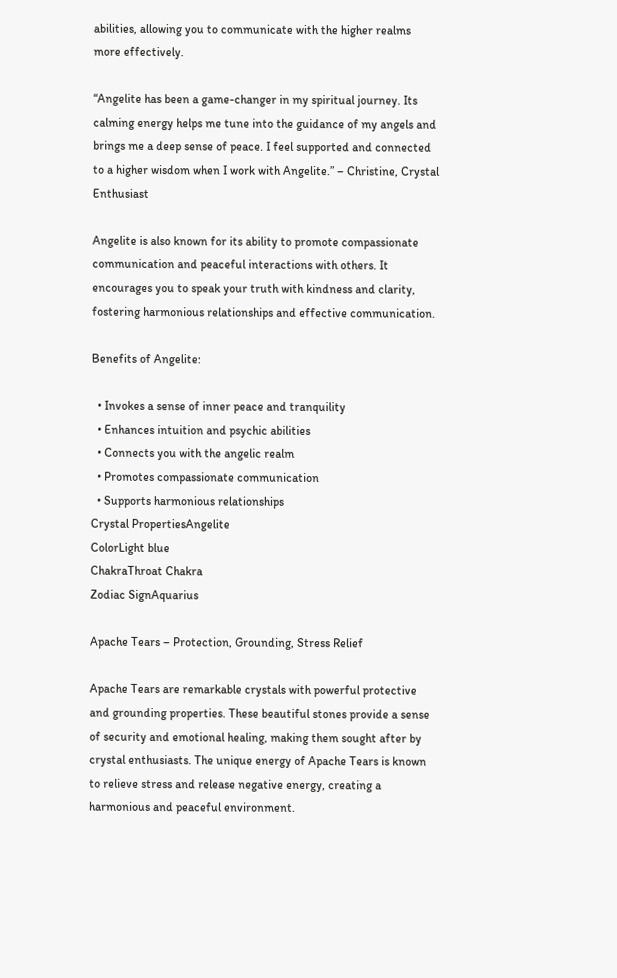abilities, allowing you to communicate with the higher realms more effectively.

“Angelite has been a game-changer in my spiritual journey. Its calming energy helps me tune into the guidance of my angels and brings me a deep sense of peace. I feel supported and connected to a higher wisdom when I work with Angelite.” – Christine, Crystal Enthusiast

Angelite is also known for its ability to promote compassionate communication and peaceful interactions with others. It encourages you to speak your truth with kindness and clarity, fostering harmonious relationships and effective communication.

Benefits of Angelite:

  • Invokes a sense of inner peace and tranquility
  • Enhances intuition and psychic abilities
  • Connects you with the angelic realm
  • Promotes compassionate communication
  • Supports harmonious relationships
Crystal PropertiesAngelite
ColorLight blue
ChakraThroat Chakra
Zodiac SignAquarius

Apache Tears – Protection, Grounding, Stress Relief

Apache Tears are remarkable crystals with powerful protective and grounding properties. These beautiful stones provide a sense of security and emotional healing, making them sought after by crystal enthusiasts. The unique energy of Apache Tears is known to relieve stress and release negative energy, creating a harmonious and peaceful environment.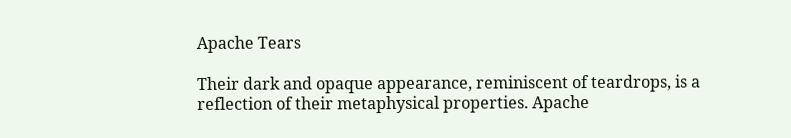Apache Tears

Their dark and opaque appearance, reminiscent of teardrops, is a reflection of their metaphysical properties. Apache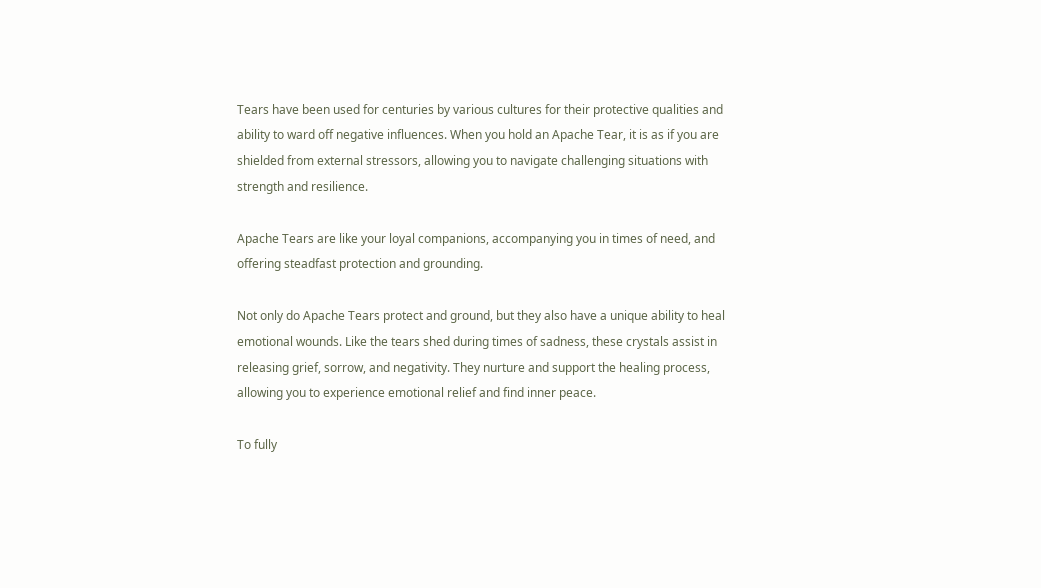Tears have been used for centuries by various cultures for their protective qualities and ability to ward off negative influences. When you hold an Apache Tear, it is as if you are shielded from external stressors, allowing you to navigate challenging situations with strength and resilience.

Apache Tears are like your loyal companions, accompanying you in times of need, and offering steadfast protection and grounding.

Not only do Apache Tears protect and ground, but they also have a unique ability to heal emotional wounds. Like the tears shed during times of sadness, these crystals assist in releasing grief, sorrow, and negativity. They nurture and support the healing process, allowing you to experience emotional relief and find inner peace.

To fully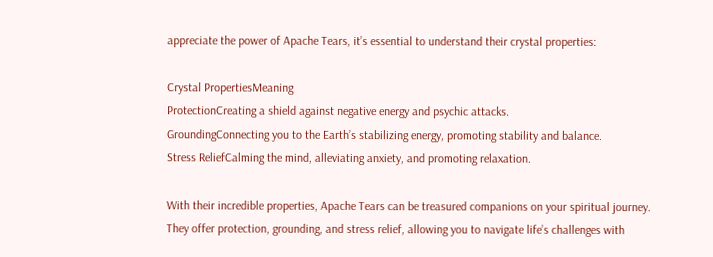appreciate the power of Apache Tears, it’s essential to understand their crystal properties:

Crystal PropertiesMeaning
ProtectionCreating a shield against negative energy and psychic attacks.
GroundingConnecting you to the Earth’s stabilizing energy, promoting stability and balance.
Stress ReliefCalming the mind, alleviating anxiety, and promoting relaxation.

With their incredible properties, Apache Tears can be treasured companions on your spiritual journey. They offer protection, grounding, and stress relief, allowing you to navigate life’s challenges with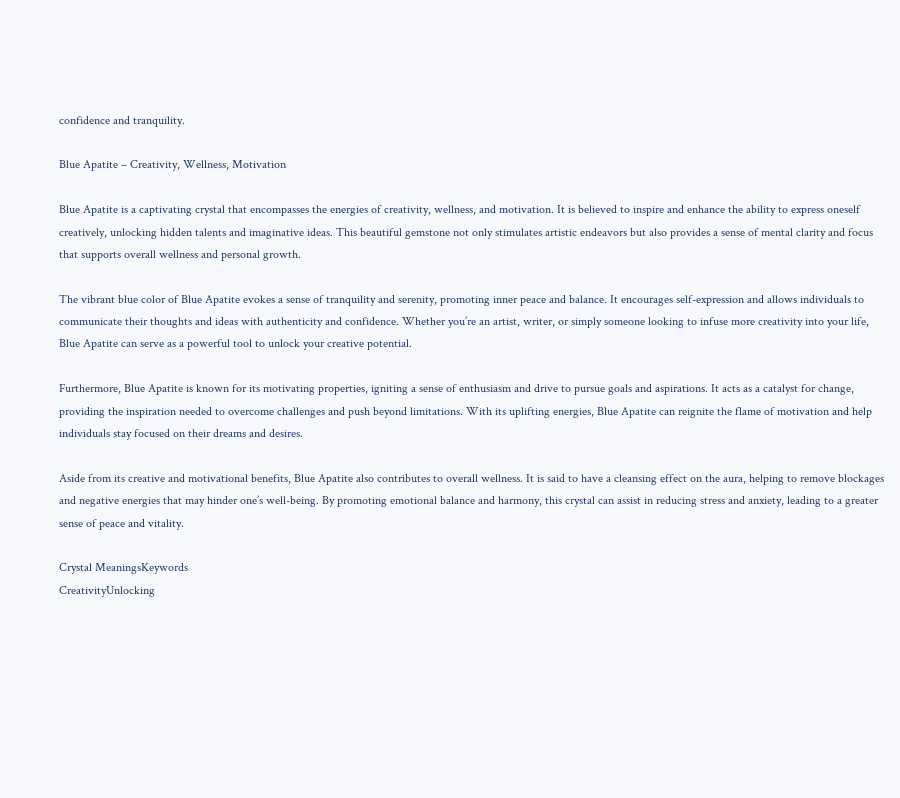confidence and tranquility.

Blue Apatite – Creativity, Wellness, Motivation

Blue Apatite is a captivating crystal that encompasses the energies of creativity, wellness, and motivation. It is believed to inspire and enhance the ability to express oneself creatively, unlocking hidden talents and imaginative ideas. This beautiful gemstone not only stimulates artistic endeavors but also provides a sense of mental clarity and focus that supports overall wellness and personal growth.

The vibrant blue color of Blue Apatite evokes a sense of tranquility and serenity, promoting inner peace and balance. It encourages self-expression and allows individuals to communicate their thoughts and ideas with authenticity and confidence. Whether you’re an artist, writer, or simply someone looking to infuse more creativity into your life, Blue Apatite can serve as a powerful tool to unlock your creative potential.

Furthermore, Blue Apatite is known for its motivating properties, igniting a sense of enthusiasm and drive to pursue goals and aspirations. It acts as a catalyst for change, providing the inspiration needed to overcome challenges and push beyond limitations. With its uplifting energies, Blue Apatite can reignite the flame of motivation and help individuals stay focused on their dreams and desires.

Aside from its creative and motivational benefits, Blue Apatite also contributes to overall wellness. It is said to have a cleansing effect on the aura, helping to remove blockages and negative energies that may hinder one’s well-being. By promoting emotional balance and harmony, this crystal can assist in reducing stress and anxiety, leading to a greater sense of peace and vitality.

Crystal MeaningsKeywords
CreativityUnlocking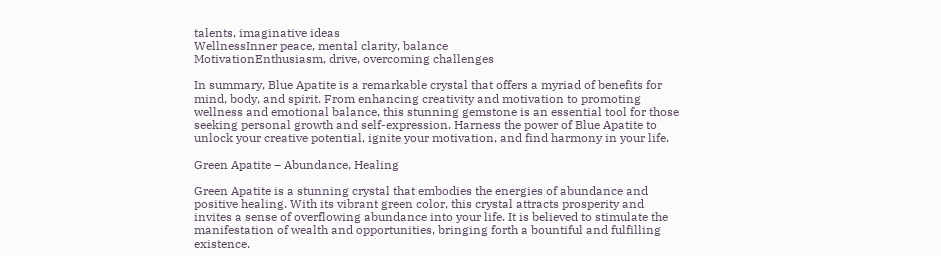talents, imaginative ideas
WellnessInner peace, mental clarity, balance
MotivationEnthusiasm, drive, overcoming challenges

In summary, Blue Apatite is a remarkable crystal that offers a myriad of benefits for mind, body, and spirit. From enhancing creativity and motivation to promoting wellness and emotional balance, this stunning gemstone is an essential tool for those seeking personal growth and self-expression. Harness the power of Blue Apatite to unlock your creative potential, ignite your motivation, and find harmony in your life.

Green Apatite – Abundance, Healing

Green Apatite is a stunning crystal that embodies the energies of abundance and positive healing. With its vibrant green color, this crystal attracts prosperity and invites a sense of overflowing abundance into your life. It is believed to stimulate the manifestation of wealth and opportunities, bringing forth a bountiful and fulfilling existence.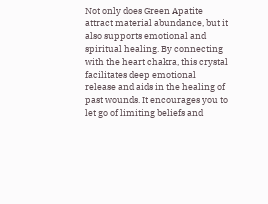Not only does Green Apatite attract material abundance, but it also supports emotional and spiritual healing. By connecting with the heart chakra, this crystal facilitates deep emotional release and aids in the healing of past wounds. It encourages you to let go of limiting beliefs and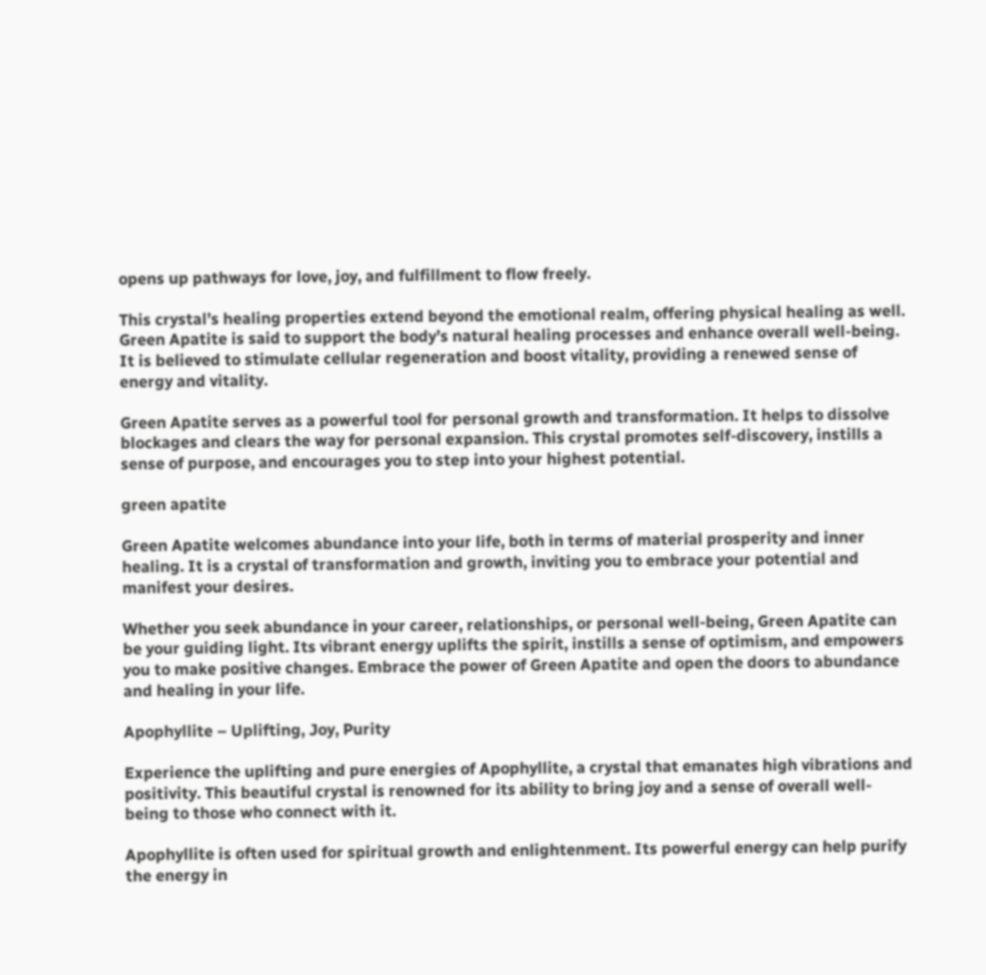opens up pathways for love, joy, and fulfillment to flow freely.

This crystal’s healing properties extend beyond the emotional realm, offering physical healing as well. Green Apatite is said to support the body’s natural healing processes and enhance overall well-being. It is believed to stimulate cellular regeneration and boost vitality, providing a renewed sense of energy and vitality.

Green Apatite serves as a powerful tool for personal growth and transformation. It helps to dissolve blockages and clears the way for personal expansion. This crystal promotes self-discovery, instills a sense of purpose, and encourages you to step into your highest potential.

green apatite

Green Apatite welcomes abundance into your life, both in terms of material prosperity and inner healing. It is a crystal of transformation and growth, inviting you to embrace your potential and manifest your desires.

Whether you seek abundance in your career, relationships, or personal well-being, Green Apatite can be your guiding light. Its vibrant energy uplifts the spirit, instills a sense of optimism, and empowers you to make positive changes. Embrace the power of Green Apatite and open the doors to abundance and healing in your life.

Apophyllite – Uplifting, Joy, Purity

Experience the uplifting and pure energies of Apophyllite, a crystal that emanates high vibrations and positivity. This beautiful crystal is renowned for its ability to bring joy and a sense of overall well-being to those who connect with it.

Apophyllite is often used for spiritual growth and enlightenment. Its powerful energy can help purify the energy in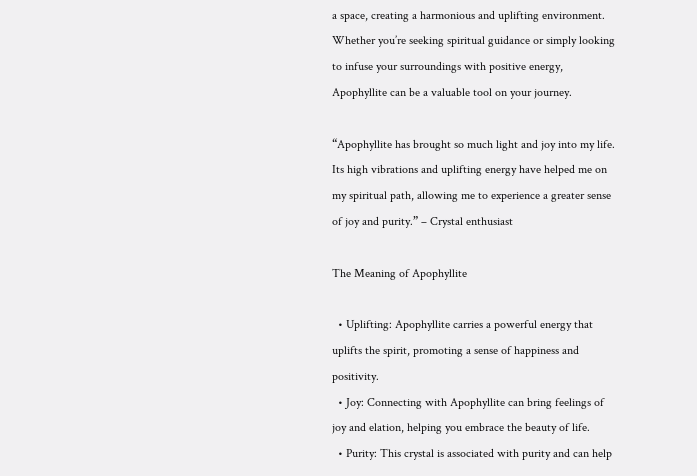a space, creating a harmonious and uplifting environment. Whether you’re seeking spiritual guidance or simply looking to infuse your surroundings with positive energy, Apophyllite can be a valuable tool on your journey.

“Apophyllite has brought so much light and joy into my life. Its high vibrations and uplifting energy have helped me on my spiritual path, allowing me to experience a greater sense of joy and purity.” – Crystal enthusiast

The Meaning of Apophyllite

  • Uplifting: Apophyllite carries a powerful energy that uplifts the spirit, promoting a sense of happiness and positivity.
  • Joy: Connecting with Apophyllite can bring feelings of joy and elation, helping you embrace the beauty of life.
  • Purity: This crystal is associated with purity and can help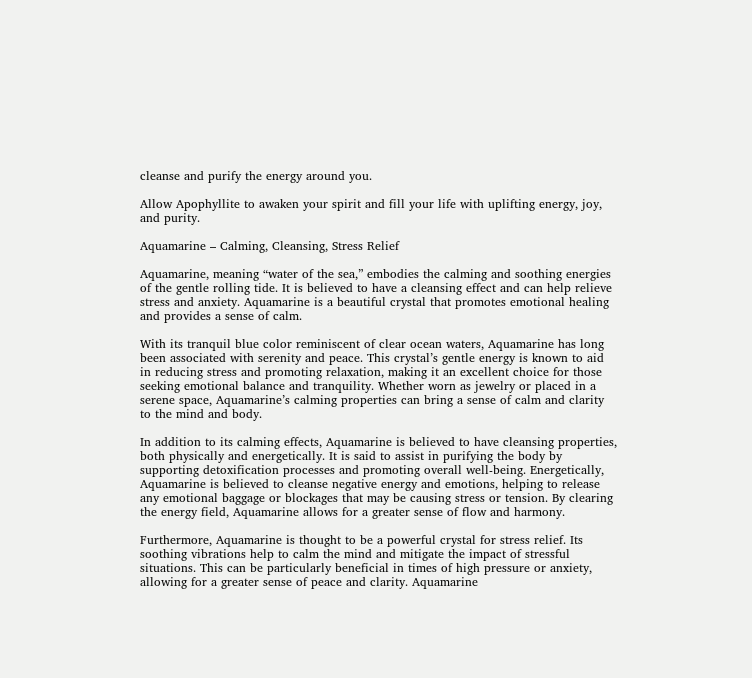cleanse and purify the energy around you.

Allow Apophyllite to awaken your spirit and fill your life with uplifting energy, joy, and purity.

Aquamarine – Calming, Cleansing, Stress Relief

Aquamarine, meaning “water of the sea,” embodies the calming and soothing energies of the gentle rolling tide. It is believed to have a cleansing effect and can help relieve stress and anxiety. Aquamarine is a beautiful crystal that promotes emotional healing and provides a sense of calm.

With its tranquil blue color reminiscent of clear ocean waters, Aquamarine has long been associated with serenity and peace. This crystal’s gentle energy is known to aid in reducing stress and promoting relaxation, making it an excellent choice for those seeking emotional balance and tranquility. Whether worn as jewelry or placed in a serene space, Aquamarine’s calming properties can bring a sense of calm and clarity to the mind and body.

In addition to its calming effects, Aquamarine is believed to have cleansing properties, both physically and energetically. It is said to assist in purifying the body by supporting detoxification processes and promoting overall well-being. Energetically, Aquamarine is believed to cleanse negative energy and emotions, helping to release any emotional baggage or blockages that may be causing stress or tension. By clearing the energy field, Aquamarine allows for a greater sense of flow and harmony.

Furthermore, Aquamarine is thought to be a powerful crystal for stress relief. Its soothing vibrations help to calm the mind and mitigate the impact of stressful situations. This can be particularly beneficial in times of high pressure or anxiety, allowing for a greater sense of peace and clarity. Aquamarine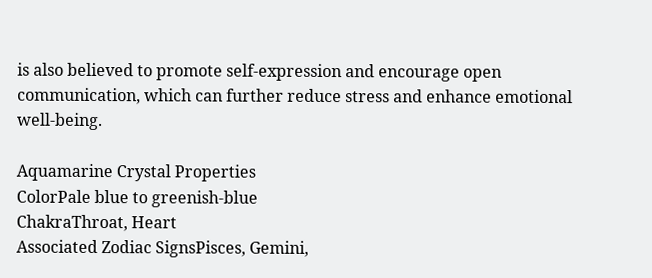is also believed to promote self-expression and encourage open communication, which can further reduce stress and enhance emotional well-being.

Aquamarine Crystal Properties
ColorPale blue to greenish-blue
ChakraThroat, Heart
Associated Zodiac SignsPisces, Gemini,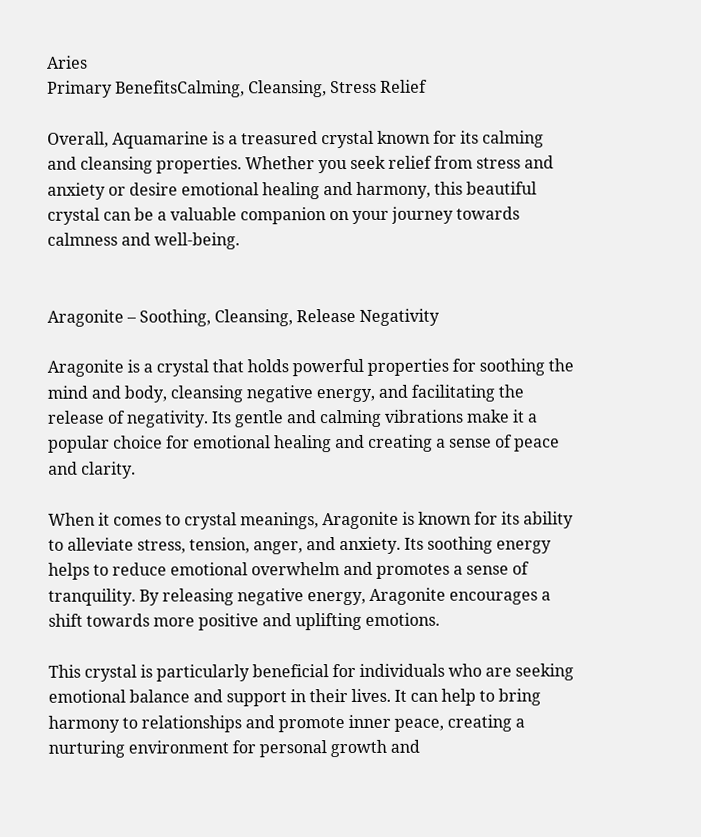Aries
Primary BenefitsCalming, Cleansing, Stress Relief

Overall, Aquamarine is a treasured crystal known for its calming and cleansing properties. Whether you seek relief from stress and anxiety or desire emotional healing and harmony, this beautiful crystal can be a valuable companion on your journey towards calmness and well-being.


Aragonite – Soothing, Cleansing, Release Negativity

Aragonite is a crystal that holds powerful properties for soothing the mind and body, cleansing negative energy, and facilitating the release of negativity. Its gentle and calming vibrations make it a popular choice for emotional healing and creating a sense of peace and clarity.

When it comes to crystal meanings, Aragonite is known for its ability to alleviate stress, tension, anger, and anxiety. Its soothing energy helps to reduce emotional overwhelm and promotes a sense of tranquility. By releasing negative energy, Aragonite encourages a shift towards more positive and uplifting emotions.

This crystal is particularly beneficial for individuals who are seeking emotional balance and support in their lives. It can help to bring harmony to relationships and promote inner peace, creating a nurturing environment for personal growth and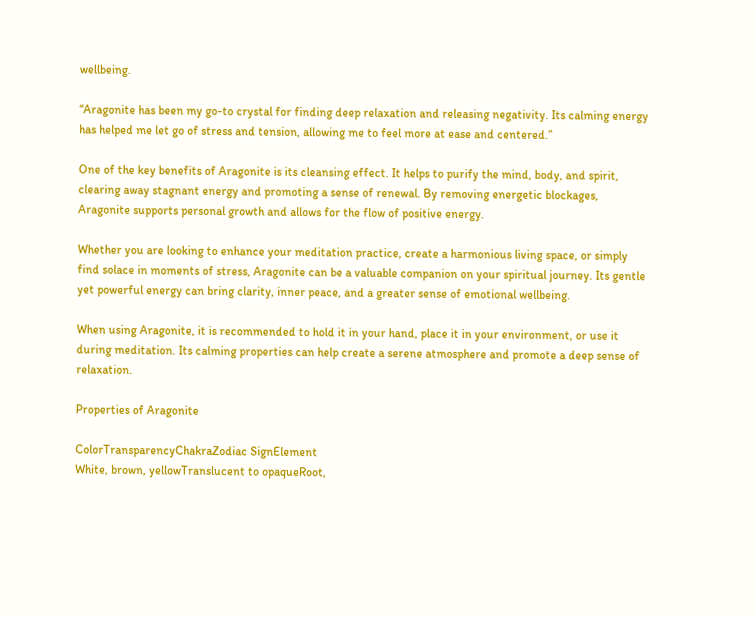wellbeing.

“Aragonite has been my go-to crystal for finding deep relaxation and releasing negativity. Its calming energy has helped me let go of stress and tension, allowing me to feel more at ease and centered.”

One of the key benefits of Aragonite is its cleansing effect. It helps to purify the mind, body, and spirit, clearing away stagnant energy and promoting a sense of renewal. By removing energetic blockages, Aragonite supports personal growth and allows for the flow of positive energy.

Whether you are looking to enhance your meditation practice, create a harmonious living space, or simply find solace in moments of stress, Aragonite can be a valuable companion on your spiritual journey. Its gentle yet powerful energy can bring clarity, inner peace, and a greater sense of emotional wellbeing.

When using Aragonite, it is recommended to hold it in your hand, place it in your environment, or use it during meditation. Its calming properties can help create a serene atmosphere and promote a deep sense of relaxation.

Properties of Aragonite

ColorTransparencyChakraZodiac SignElement
White, brown, yellowTranslucent to opaqueRoot,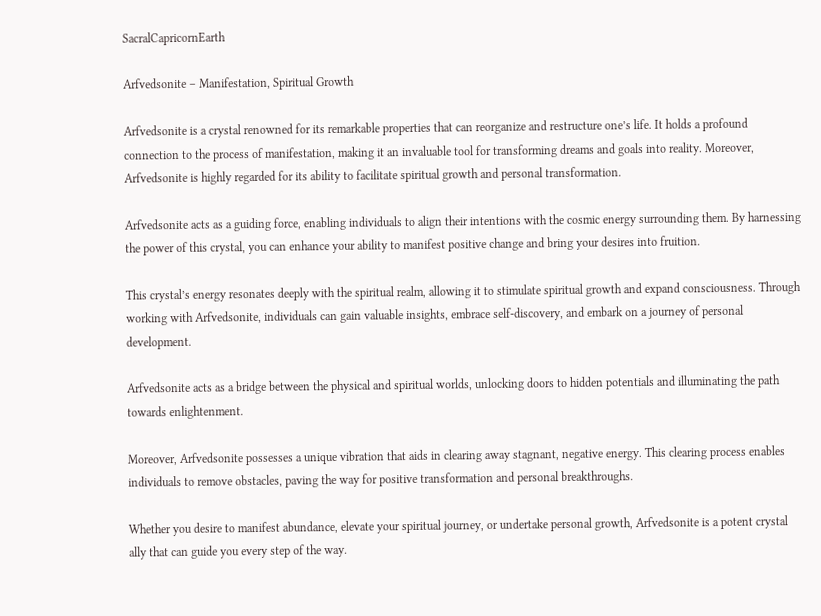SacralCapricornEarth

Arfvedsonite – Manifestation, Spiritual Growth

Arfvedsonite is a crystal renowned for its remarkable properties that can reorganize and restructure one’s life. It holds a profound connection to the process of manifestation, making it an invaluable tool for transforming dreams and goals into reality. Moreover, Arfvedsonite is highly regarded for its ability to facilitate spiritual growth and personal transformation.

Arfvedsonite acts as a guiding force, enabling individuals to align their intentions with the cosmic energy surrounding them. By harnessing the power of this crystal, you can enhance your ability to manifest positive change and bring your desires into fruition.

This crystal’s energy resonates deeply with the spiritual realm, allowing it to stimulate spiritual growth and expand consciousness. Through working with Arfvedsonite, individuals can gain valuable insights, embrace self-discovery, and embark on a journey of personal development.

Arfvedsonite acts as a bridge between the physical and spiritual worlds, unlocking doors to hidden potentials and illuminating the path towards enlightenment.

Moreover, Arfvedsonite possesses a unique vibration that aids in clearing away stagnant, negative energy. This clearing process enables individuals to remove obstacles, paving the way for positive transformation and personal breakthroughs.

Whether you desire to manifest abundance, elevate your spiritual journey, or undertake personal growth, Arfvedsonite is a potent crystal ally that can guide you every step of the way.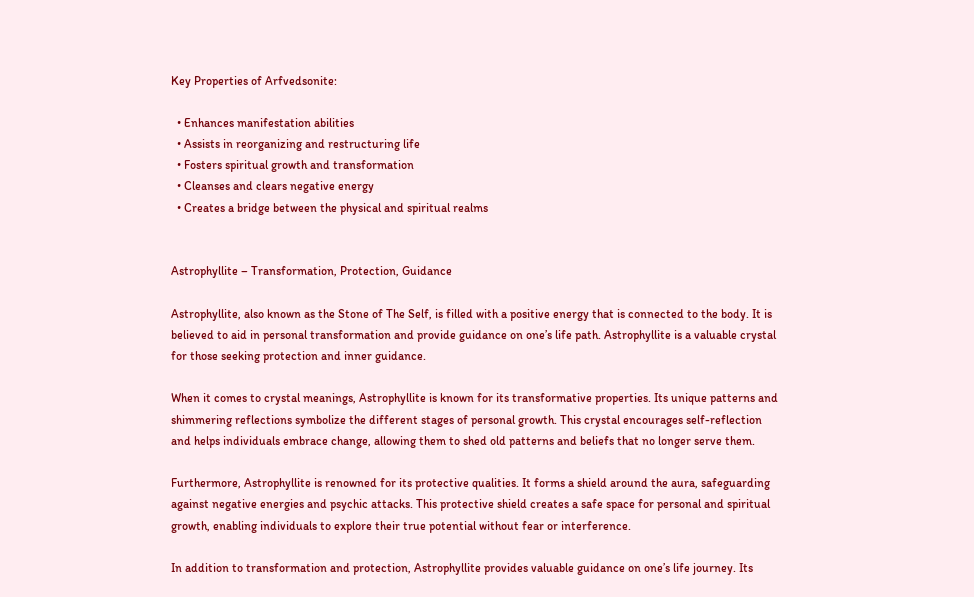Key Properties of Arfvedsonite:

  • Enhances manifestation abilities
  • Assists in reorganizing and restructuring life
  • Fosters spiritual growth and transformation
  • Cleanses and clears negative energy
  • Creates a bridge between the physical and spiritual realms


Astrophyllite – Transformation, Protection, Guidance

Astrophyllite, also known as the Stone of The Self, is filled with a positive energy that is connected to the body. It is believed to aid in personal transformation and provide guidance on one’s life path. Astrophyllite is a valuable crystal for those seeking protection and inner guidance.

When it comes to crystal meanings, Astrophyllite is known for its transformative properties. Its unique patterns and shimmering reflections symbolize the different stages of personal growth. This crystal encourages self-reflection and helps individuals embrace change, allowing them to shed old patterns and beliefs that no longer serve them.

Furthermore, Astrophyllite is renowned for its protective qualities. It forms a shield around the aura, safeguarding against negative energies and psychic attacks. This protective shield creates a safe space for personal and spiritual growth, enabling individuals to explore their true potential without fear or interference.

In addition to transformation and protection, Astrophyllite provides valuable guidance on one’s life journey. Its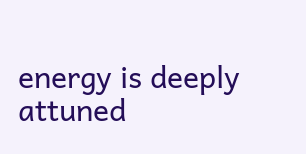energy is deeply attuned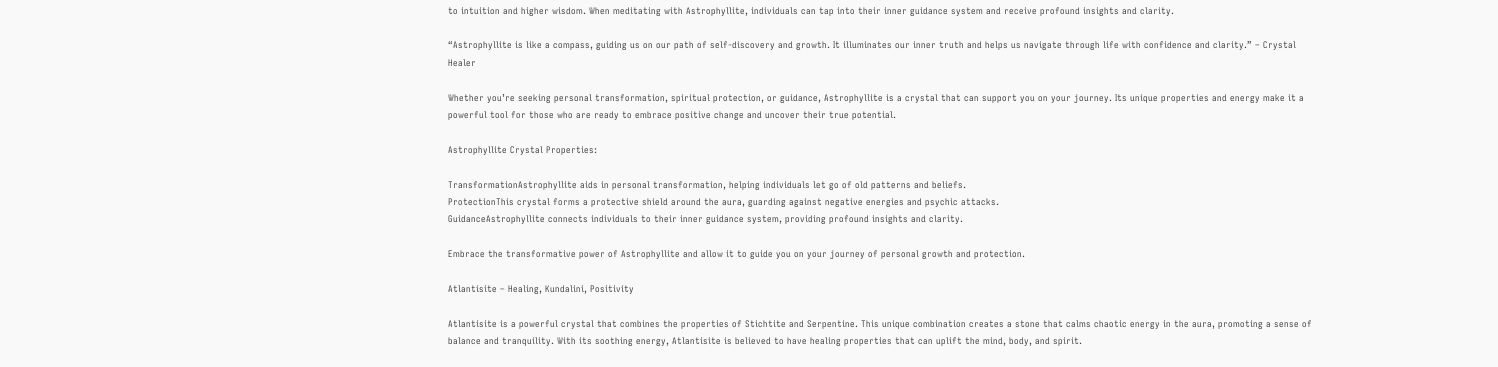to intuition and higher wisdom. When meditating with Astrophyllite, individuals can tap into their inner guidance system and receive profound insights and clarity.

“Astrophyllite is like a compass, guiding us on our path of self-discovery and growth. It illuminates our inner truth and helps us navigate through life with confidence and clarity.” – Crystal Healer

Whether you’re seeking personal transformation, spiritual protection, or guidance, Astrophyllite is a crystal that can support you on your journey. Its unique properties and energy make it a powerful tool for those who are ready to embrace positive change and uncover their true potential.

Astrophyllite Crystal Properties:

TransformationAstrophyllite aids in personal transformation, helping individuals let go of old patterns and beliefs.
ProtectionThis crystal forms a protective shield around the aura, guarding against negative energies and psychic attacks.
GuidanceAstrophyllite connects individuals to their inner guidance system, providing profound insights and clarity.

Embrace the transformative power of Astrophyllite and allow it to guide you on your journey of personal growth and protection.

Atlantisite – Healing, Kundalini, Positivity

Atlantisite is a powerful crystal that combines the properties of Stichtite and Serpentine. This unique combination creates a stone that calms chaotic energy in the aura, promoting a sense of balance and tranquility. With its soothing energy, Atlantisite is believed to have healing properties that can uplift the mind, body, and spirit.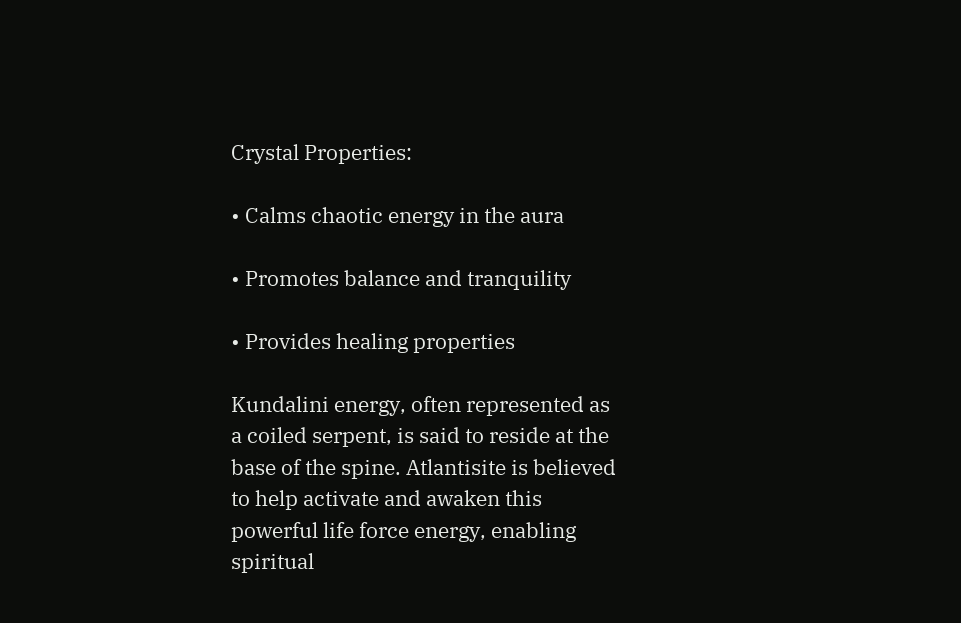Crystal Properties:

• Calms chaotic energy in the aura

• Promotes balance and tranquility

• Provides healing properties

Kundalini energy, often represented as a coiled serpent, is said to reside at the base of the spine. Atlantisite is believed to help activate and awaken this powerful life force energy, enabling spiritual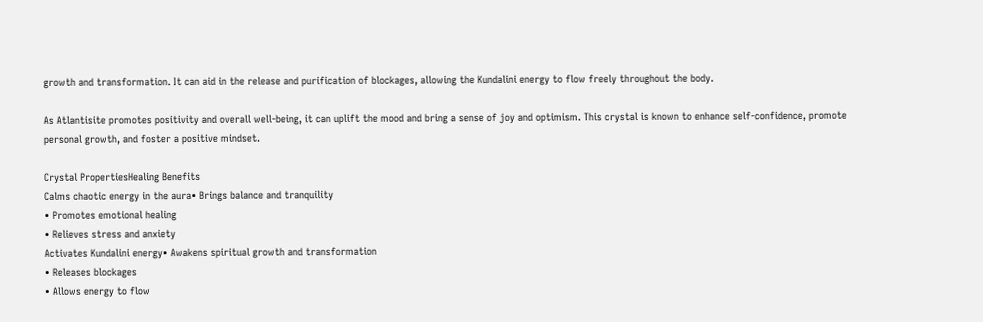growth and transformation. It can aid in the release and purification of blockages, allowing the Kundalini energy to flow freely throughout the body.

As Atlantisite promotes positivity and overall well-being, it can uplift the mood and bring a sense of joy and optimism. This crystal is known to enhance self-confidence, promote personal growth, and foster a positive mindset.

Crystal PropertiesHealing Benefits
Calms chaotic energy in the aura• Brings balance and tranquility
• Promotes emotional healing
• Relieves stress and anxiety
Activates Kundalini energy• Awakens spiritual growth and transformation
• Releases blockages
• Allows energy to flow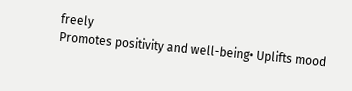freely
Promotes positivity and well-being• Uplifts mood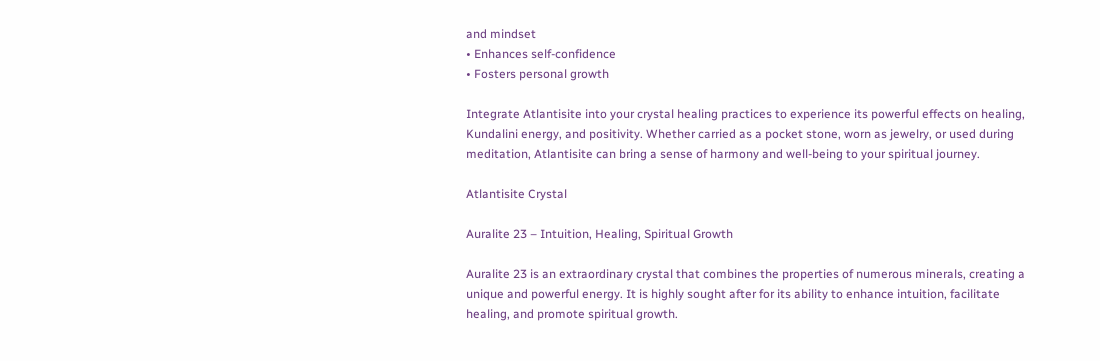and mindset
• Enhances self-confidence
• Fosters personal growth

Integrate Atlantisite into your crystal healing practices to experience its powerful effects on healing, Kundalini energy, and positivity. Whether carried as a pocket stone, worn as jewelry, or used during meditation, Atlantisite can bring a sense of harmony and well-being to your spiritual journey.

Atlantisite Crystal

Auralite 23 – Intuition, Healing, Spiritual Growth

Auralite 23 is an extraordinary crystal that combines the properties of numerous minerals, creating a unique and powerful energy. It is highly sought after for its ability to enhance intuition, facilitate healing, and promote spiritual growth.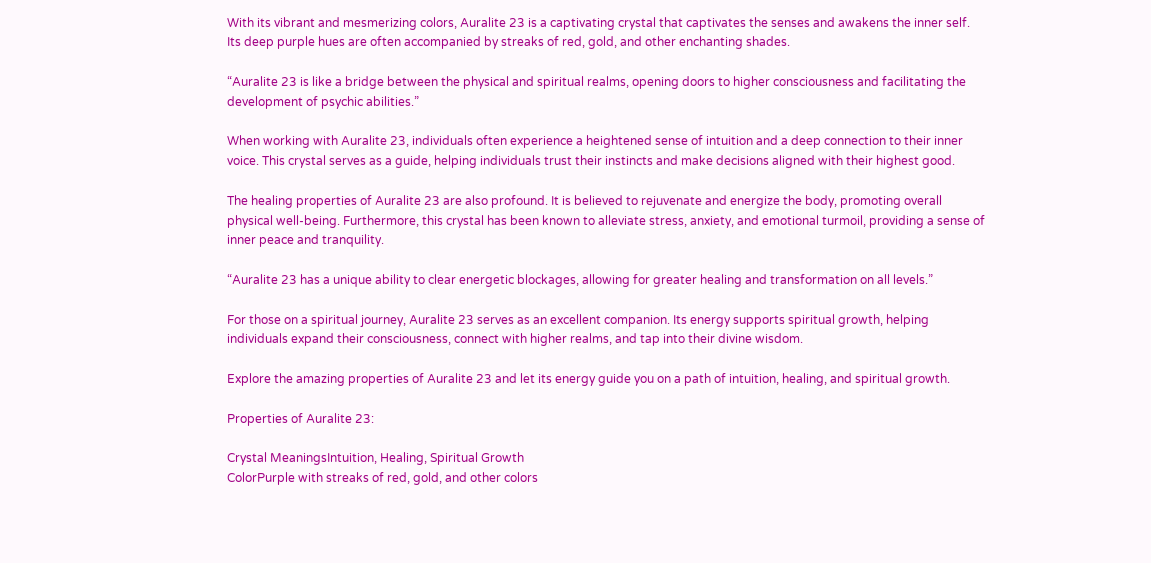With its vibrant and mesmerizing colors, Auralite 23 is a captivating crystal that captivates the senses and awakens the inner self. Its deep purple hues are often accompanied by streaks of red, gold, and other enchanting shades.

“Auralite 23 is like a bridge between the physical and spiritual realms, opening doors to higher consciousness and facilitating the development of psychic abilities.”

When working with Auralite 23, individuals often experience a heightened sense of intuition and a deep connection to their inner voice. This crystal serves as a guide, helping individuals trust their instincts and make decisions aligned with their highest good.

The healing properties of Auralite 23 are also profound. It is believed to rejuvenate and energize the body, promoting overall physical well-being. Furthermore, this crystal has been known to alleviate stress, anxiety, and emotional turmoil, providing a sense of inner peace and tranquility.

“Auralite 23 has a unique ability to clear energetic blockages, allowing for greater healing and transformation on all levels.”

For those on a spiritual journey, Auralite 23 serves as an excellent companion. Its energy supports spiritual growth, helping individuals expand their consciousness, connect with higher realms, and tap into their divine wisdom.

Explore the amazing properties of Auralite 23 and let its energy guide you on a path of intuition, healing, and spiritual growth.

Properties of Auralite 23:

Crystal MeaningsIntuition, Healing, Spiritual Growth
ColorPurple with streaks of red, gold, and other colors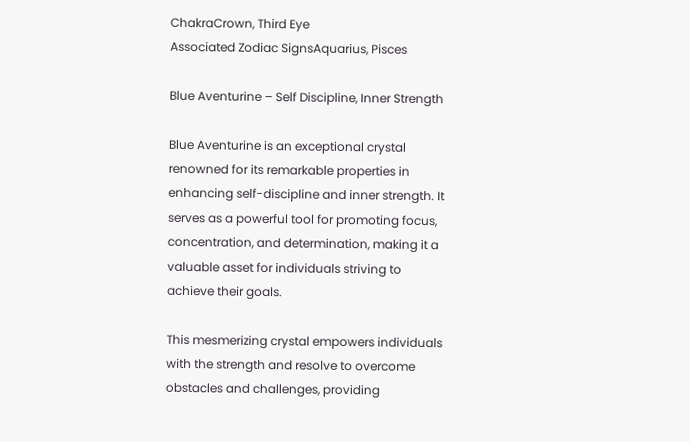ChakraCrown, Third Eye
Associated Zodiac SignsAquarius, Pisces

Blue Aventurine – Self Discipline, Inner Strength

Blue Aventurine is an exceptional crystal renowned for its remarkable properties in enhancing self-discipline and inner strength. It serves as a powerful tool for promoting focus, concentration, and determination, making it a valuable asset for individuals striving to achieve their goals.

This mesmerizing crystal empowers individuals with the strength and resolve to overcome obstacles and challenges, providing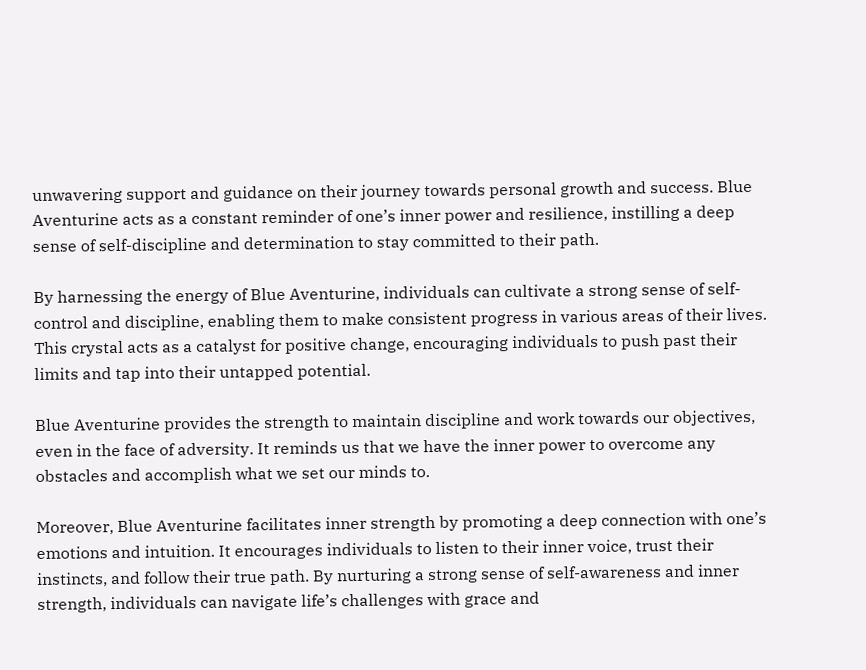unwavering support and guidance on their journey towards personal growth and success. Blue Aventurine acts as a constant reminder of one’s inner power and resilience, instilling a deep sense of self-discipline and determination to stay committed to their path.

By harnessing the energy of Blue Aventurine, individuals can cultivate a strong sense of self-control and discipline, enabling them to make consistent progress in various areas of their lives. This crystal acts as a catalyst for positive change, encouraging individuals to push past their limits and tap into their untapped potential.

Blue Aventurine provides the strength to maintain discipline and work towards our objectives, even in the face of adversity. It reminds us that we have the inner power to overcome any obstacles and accomplish what we set our minds to.

Moreover, Blue Aventurine facilitates inner strength by promoting a deep connection with one’s emotions and intuition. It encourages individuals to listen to their inner voice, trust their instincts, and follow their true path. By nurturing a strong sense of self-awareness and inner strength, individuals can navigate life’s challenges with grace and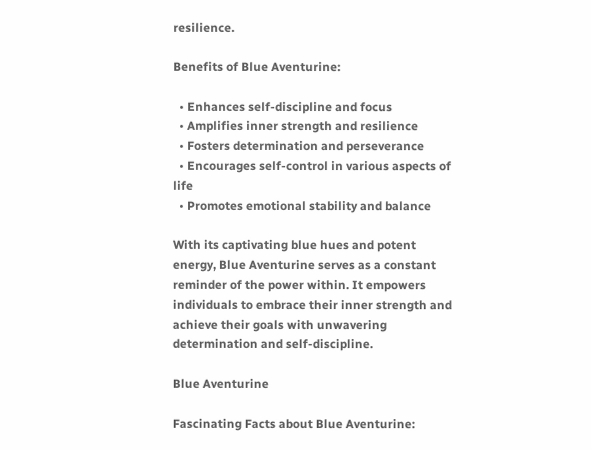resilience.

Benefits of Blue Aventurine:

  • Enhances self-discipline and focus
  • Amplifies inner strength and resilience
  • Fosters determination and perseverance
  • Encourages self-control in various aspects of life
  • Promotes emotional stability and balance

With its captivating blue hues and potent energy, Blue Aventurine serves as a constant reminder of the power within. It empowers individuals to embrace their inner strength and achieve their goals with unwavering determination and self-discipline.

Blue Aventurine

Fascinating Facts about Blue Aventurine: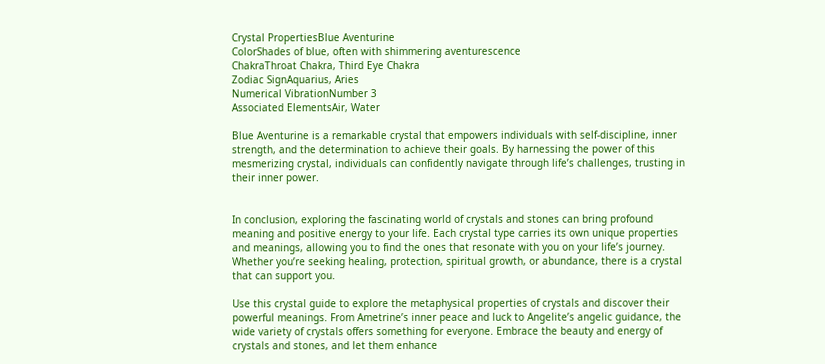Crystal PropertiesBlue Aventurine
ColorShades of blue, often with shimmering aventurescence
ChakraThroat Chakra, Third Eye Chakra
Zodiac SignAquarius, Aries
Numerical VibrationNumber 3
Associated ElementsAir, Water

Blue Aventurine is a remarkable crystal that empowers individuals with self-discipline, inner strength, and the determination to achieve their goals. By harnessing the power of this mesmerizing crystal, individuals can confidently navigate through life’s challenges, trusting in their inner power.


In conclusion, exploring the fascinating world of crystals and stones can bring profound meaning and positive energy to your life. Each crystal type carries its own unique properties and meanings, allowing you to find the ones that resonate with you on your life’s journey. Whether you’re seeking healing, protection, spiritual growth, or abundance, there is a crystal that can support you.

Use this crystal guide to explore the metaphysical properties of crystals and discover their powerful meanings. From Ametrine’s inner peace and luck to Angelite’s angelic guidance, the wide variety of crystals offers something for everyone. Embrace the beauty and energy of crystals and stones, and let them enhance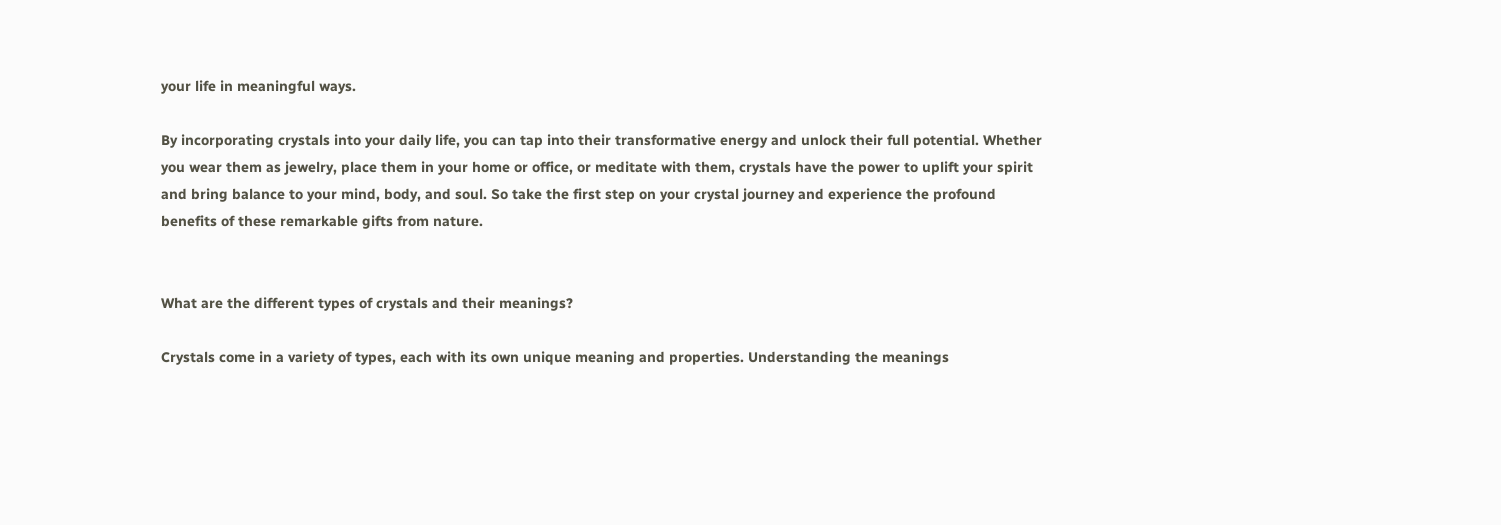your life in meaningful ways.

By incorporating crystals into your daily life, you can tap into their transformative energy and unlock their full potential. Whether you wear them as jewelry, place them in your home or office, or meditate with them, crystals have the power to uplift your spirit and bring balance to your mind, body, and soul. So take the first step on your crystal journey and experience the profound benefits of these remarkable gifts from nature.


What are the different types of crystals and their meanings?

Crystals come in a variety of types, each with its own unique meaning and properties. Understanding the meanings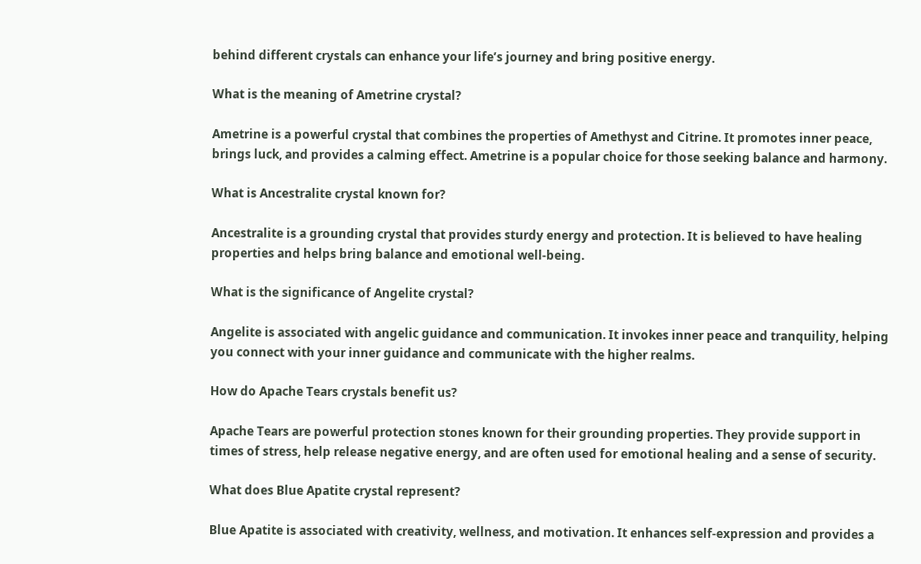behind different crystals can enhance your life’s journey and bring positive energy.

What is the meaning of Ametrine crystal?

Ametrine is a powerful crystal that combines the properties of Amethyst and Citrine. It promotes inner peace, brings luck, and provides a calming effect. Ametrine is a popular choice for those seeking balance and harmony.

What is Ancestralite crystal known for?

Ancestralite is a grounding crystal that provides sturdy energy and protection. It is believed to have healing properties and helps bring balance and emotional well-being.

What is the significance of Angelite crystal?

Angelite is associated with angelic guidance and communication. It invokes inner peace and tranquility, helping you connect with your inner guidance and communicate with the higher realms.

How do Apache Tears crystals benefit us?

Apache Tears are powerful protection stones known for their grounding properties. They provide support in times of stress, help release negative energy, and are often used for emotional healing and a sense of security.

What does Blue Apatite crystal represent?

Blue Apatite is associated with creativity, wellness, and motivation. It enhances self-expression and provides a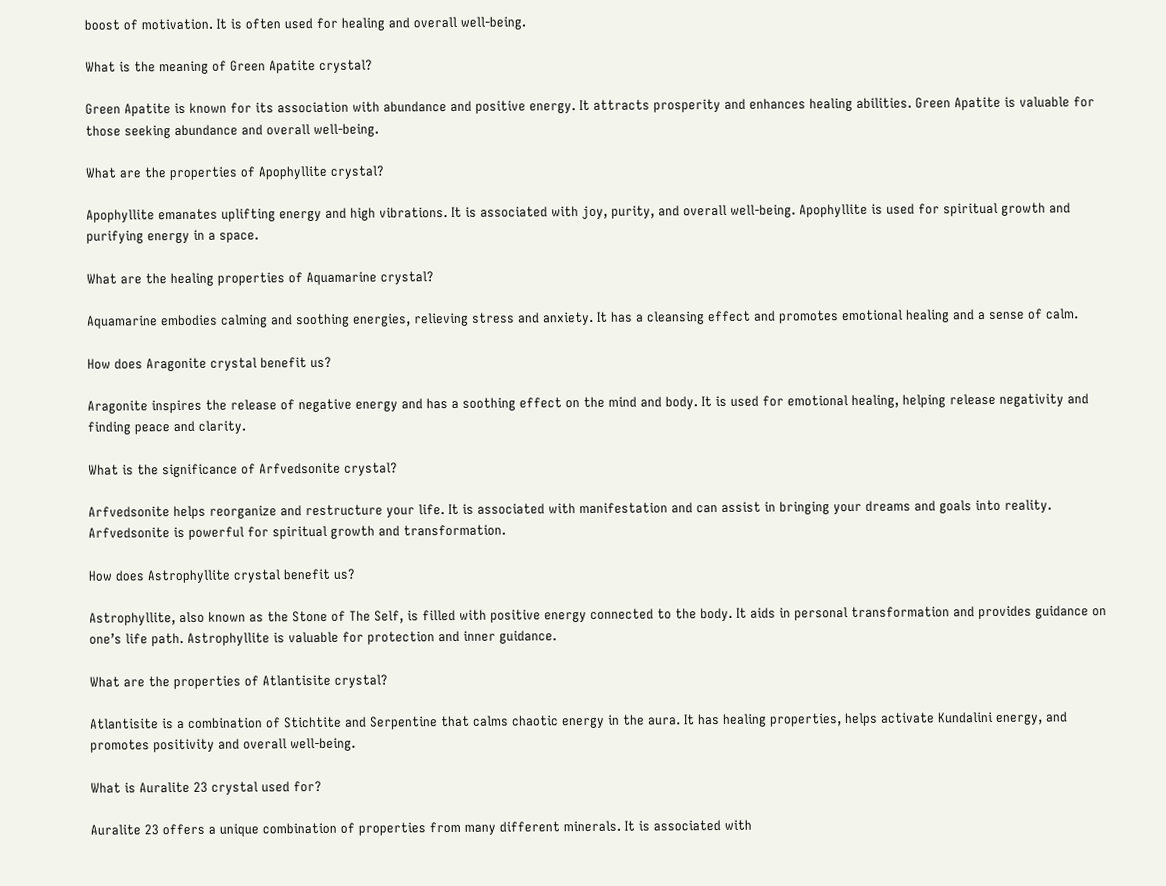boost of motivation. It is often used for healing and overall well-being.

What is the meaning of Green Apatite crystal?

Green Apatite is known for its association with abundance and positive energy. It attracts prosperity and enhances healing abilities. Green Apatite is valuable for those seeking abundance and overall well-being.

What are the properties of Apophyllite crystal?

Apophyllite emanates uplifting energy and high vibrations. It is associated with joy, purity, and overall well-being. Apophyllite is used for spiritual growth and purifying energy in a space.

What are the healing properties of Aquamarine crystal?

Aquamarine embodies calming and soothing energies, relieving stress and anxiety. It has a cleansing effect and promotes emotional healing and a sense of calm.

How does Aragonite crystal benefit us?

Aragonite inspires the release of negative energy and has a soothing effect on the mind and body. It is used for emotional healing, helping release negativity and finding peace and clarity.

What is the significance of Arfvedsonite crystal?

Arfvedsonite helps reorganize and restructure your life. It is associated with manifestation and can assist in bringing your dreams and goals into reality. Arfvedsonite is powerful for spiritual growth and transformation.

How does Astrophyllite crystal benefit us?

Astrophyllite, also known as the Stone of The Self, is filled with positive energy connected to the body. It aids in personal transformation and provides guidance on one’s life path. Astrophyllite is valuable for protection and inner guidance.

What are the properties of Atlantisite crystal?

Atlantisite is a combination of Stichtite and Serpentine that calms chaotic energy in the aura. It has healing properties, helps activate Kundalini energy, and promotes positivity and overall well-being.

What is Auralite 23 crystal used for?

Auralite 23 offers a unique combination of properties from many different minerals. It is associated with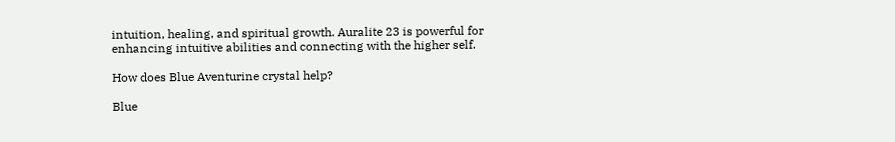intuition, healing, and spiritual growth. Auralite 23 is powerful for enhancing intuitive abilities and connecting with the higher self.

How does Blue Aventurine crystal help?

Blue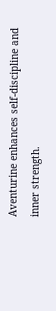Aventurine enhances self-discipline and inner strength.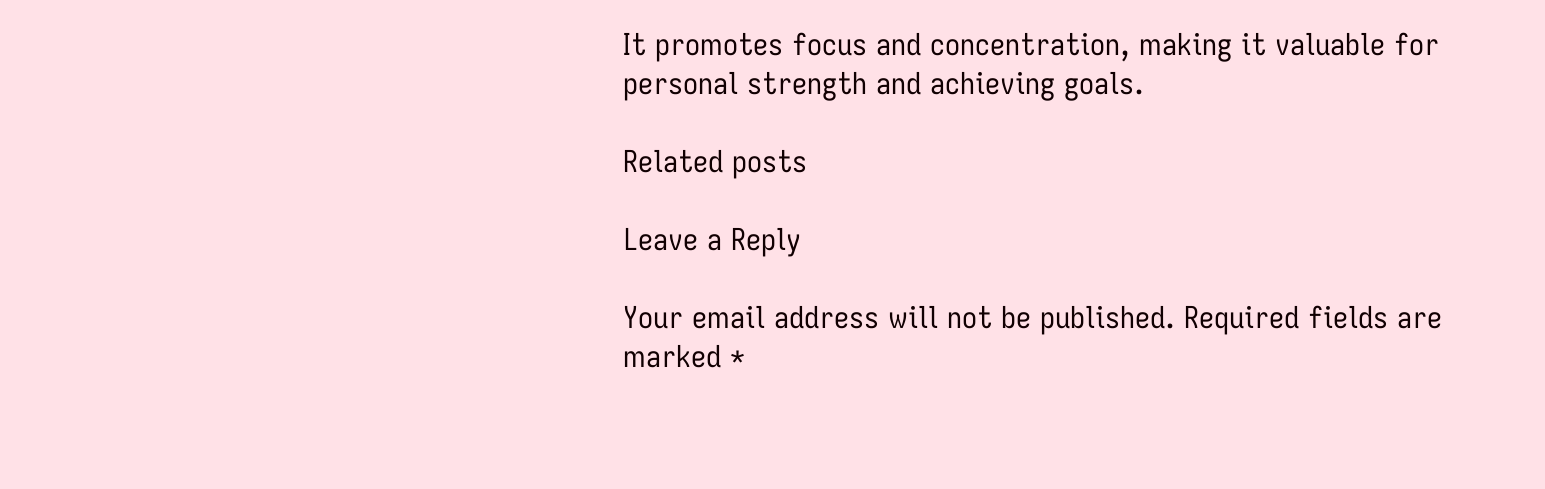It promotes focus and concentration, making it valuable for personal strength and achieving goals.

Related posts

Leave a Reply

Your email address will not be published. Required fields are marked *